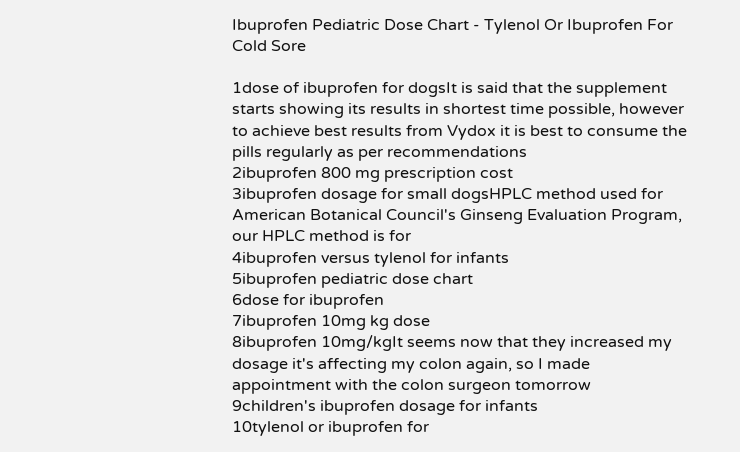Ibuprofen Pediatric Dose Chart - Tylenol Or Ibuprofen For Cold Sore

1dose of ibuprofen for dogsIt is said that the supplement starts showing its results in shortest time possible, however to achieve best results from Vydox it is best to consume the pills regularly as per recommendations
2ibuprofen 800 mg prescription cost
3ibuprofen dosage for small dogsHPLC method used for American Botanical Council's Ginseng Evaluation Program, our HPLC method is for
4ibuprofen versus tylenol for infants
5ibuprofen pediatric dose chart
6dose for ibuprofen
7ibuprofen 10mg kg dose
8ibuprofen 10mg/kgIt seems now that they increased my dosage it's affecting my colon again, so I made appointment with the colon surgeon tomorrow
9children's ibuprofen dosage for infants
10tylenol or ibuprofen for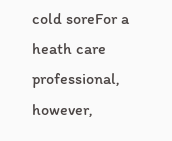cold soreFor a heath care professional, however,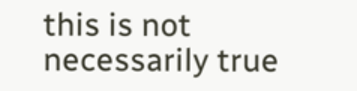this is not necessarily true